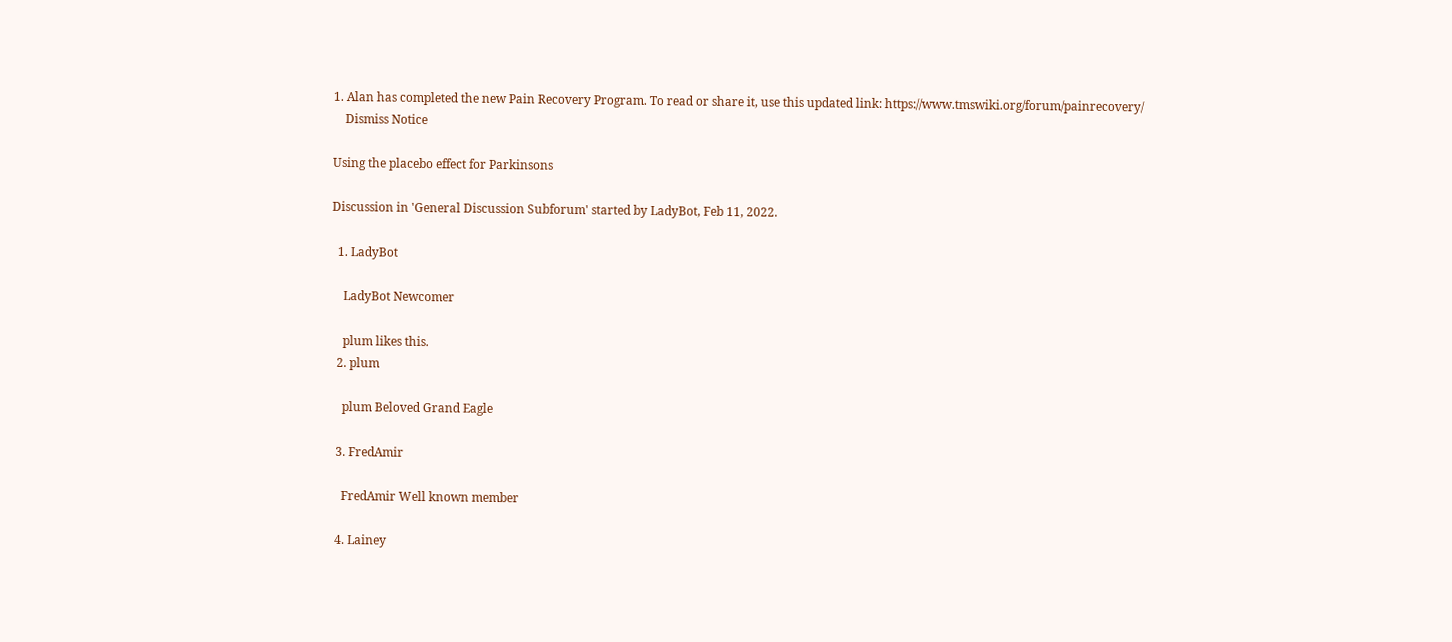1. Alan has completed the new Pain Recovery Program. To read or share it, use this updated link: https://www.tmswiki.org/forum/painrecovery/
    Dismiss Notice

Using the placebo effect for Parkinsons

Discussion in 'General Discussion Subforum' started by LadyBot, Feb 11, 2022.

  1. LadyBot

    LadyBot Newcomer

    plum likes this.
  2. plum

    plum Beloved Grand Eagle

  3. FredAmir

    FredAmir Well known member

  4. Lainey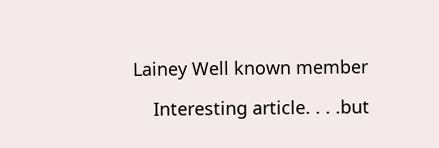Lainey Well known member

    Interesting article. . . .but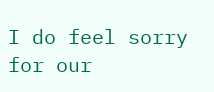I do feel sorry for our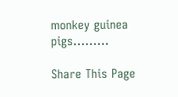monkey guinea pigs.........

Share This Page